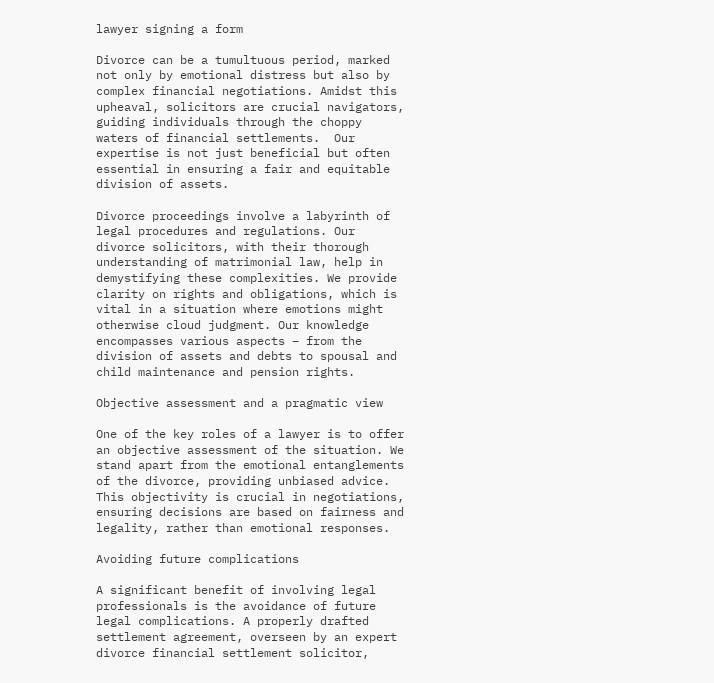lawyer signing a form

Divorce can be a tumultuous period, marked not only by emotional distress but also by complex financial negotiations. Amidst this upheaval, solicitors are crucial navigators, guiding individuals through the choppy waters of financial settlements.  Our expertise is not just beneficial but often essential in ensuring a fair and equitable division of assets.

Divorce proceedings involve a labyrinth of legal procedures and regulations. Our divorce solicitors, with their thorough understanding of matrimonial law, help in demystifying these complexities. We provide clarity on rights and obligations, which is vital in a situation where emotions might otherwise cloud judgment. Our knowledge encompasses various aspects – from the division of assets and debts to spousal and child maintenance and pension rights.

Objective assessment and a pragmatic view

One of the key roles of a lawyer is to offer an objective assessment of the situation. We stand apart from the emotional entanglements of the divorce, providing unbiased advice. This objectivity is crucial in negotiations, ensuring decisions are based on fairness and legality, rather than emotional responses.

Avoiding future complications

A significant benefit of involving legal professionals is the avoidance of future legal complications. A properly drafted settlement agreement, overseen by an expert divorce financial settlement solicitor,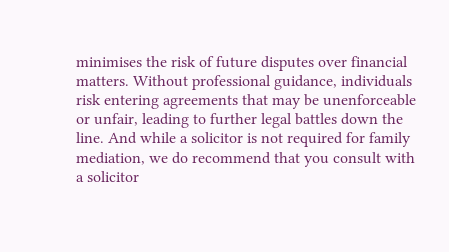minimises the risk of future disputes over financial matters. Without professional guidance, individuals risk entering agreements that may be unenforceable or unfair, leading to further legal battles down the line. And while a solicitor is not required for family mediation, we do recommend that you consult with a solicitor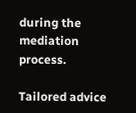during the mediation process.

Tailored advice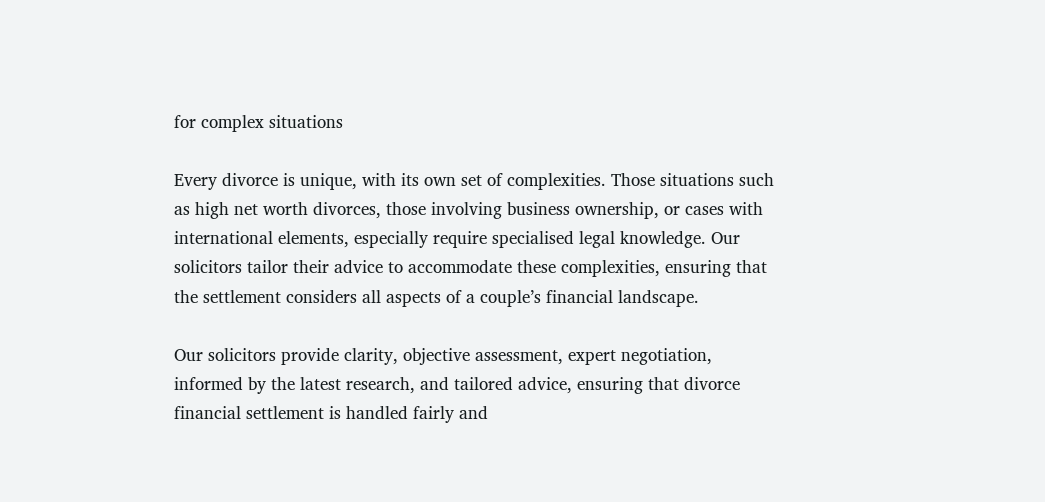for complex situations

Every divorce is unique, with its own set of complexities. Those situations such as high net worth divorces, those involving business ownership, or cases with international elements, especially require specialised legal knowledge. Our solicitors tailor their advice to accommodate these complexities, ensuring that the settlement considers all aspects of a couple’s financial landscape.

Our solicitors provide clarity, objective assessment, expert negotiation, informed by the latest research, and tailored advice, ensuring that divorce financial settlement is handled fairly and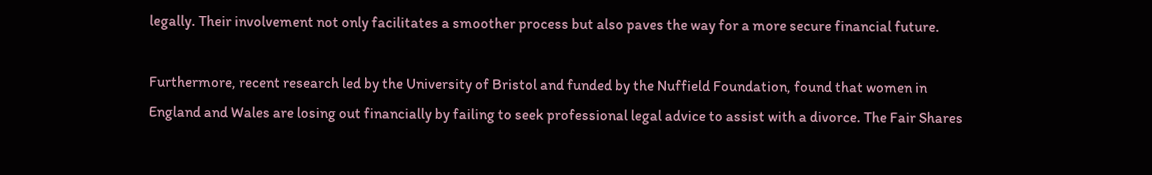legally. Their involvement not only facilitates a smoother process but also paves the way for a more secure financial future.

Furthermore, recent research led by the University of Bristol and funded by the Nuffield Foundation, found that women in England and Wales are losing out financially by failing to seek professional legal advice to assist with a divorce. The Fair Shares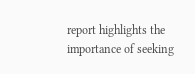report highlights the importance of seeking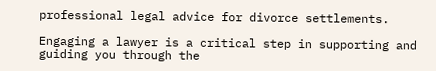professional legal advice for divorce settlements.

Engaging a lawyer is a critical step in supporting and guiding you through the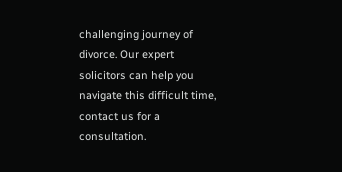challenging journey of divorce. Our expert solicitors can help you navigate this difficult time, contact us for a consultation.